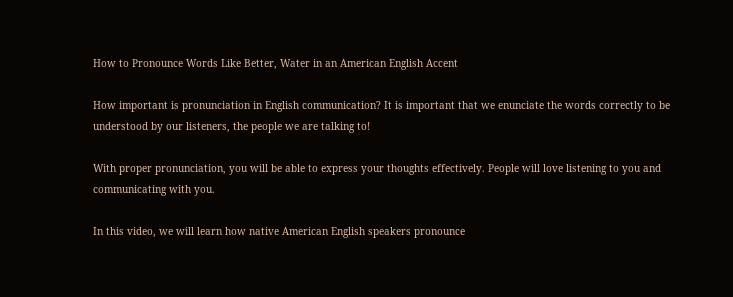How to Pronounce Words Like Better, Water in an American English Accent

How important is pronunciation in English communication? It is important that we enunciate the words correctly to be understood by our listeners, the people we are talking to!

With proper pronunciation, you will be able to express your thoughts effectively. People will love listening to you and communicating with you.

In this video, we will learn how native American English speakers pronounce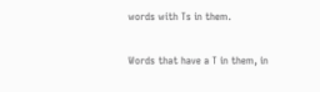words with Ts in them.

Words that have a T in them, in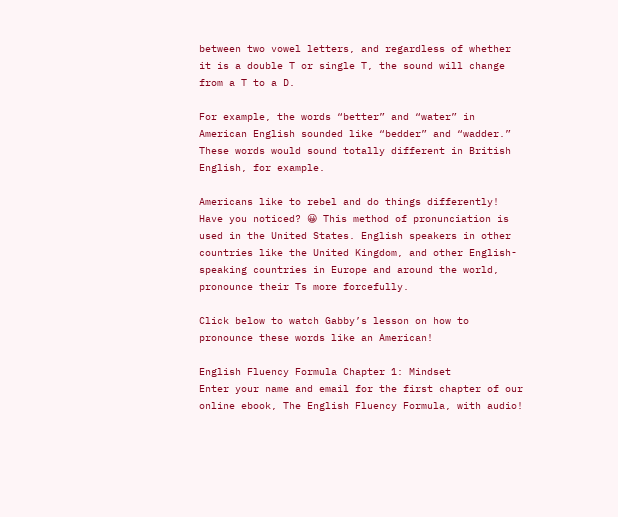between two vowel letters, and regardless of whether it is a double T or single T, the sound will change from a T to a D.

For example, the words “better” and “water” in American English sounded like “bedder” and “wadder.” These words would sound totally different in British English, for example.

Americans like to rebel and do things differently! Have you noticed? 😀 This method of pronunciation is used in the United States. English speakers in other countries like the United Kingdom, and other English-speaking countries in Europe and around the world, pronounce their Ts more forcefully.

Click below to watch Gabby’s lesson on how to pronounce these words like an American!

English Fluency Formula Chapter 1: Mindset
Enter your name and email for the first chapter of our online ebook, The English Fluency Formula, with audio!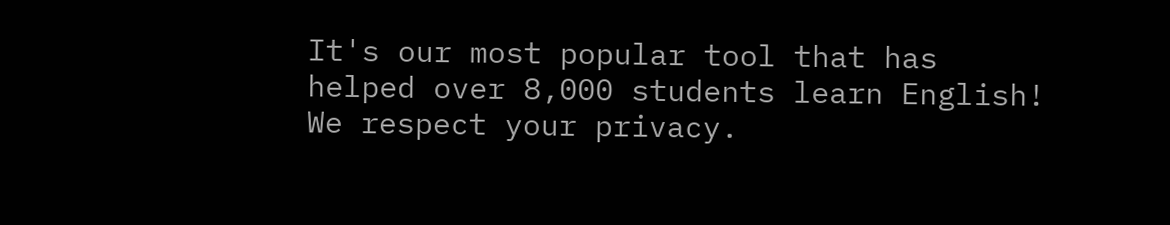It's our most popular tool that has helped over 8,000 students learn English!
We respect your privacy.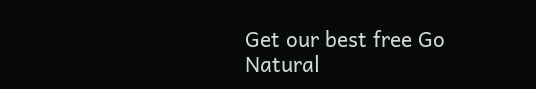Get our best free Go Natural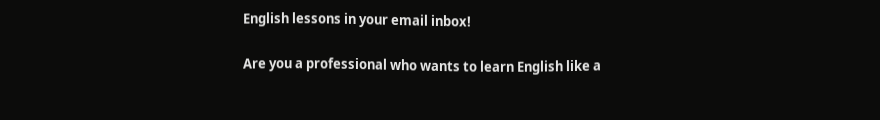English lessons in your email inbox!

Are you a professional who wants to learn English like a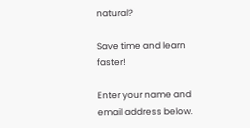natural?

Save time and learn faster!

Enter your name and email address below.